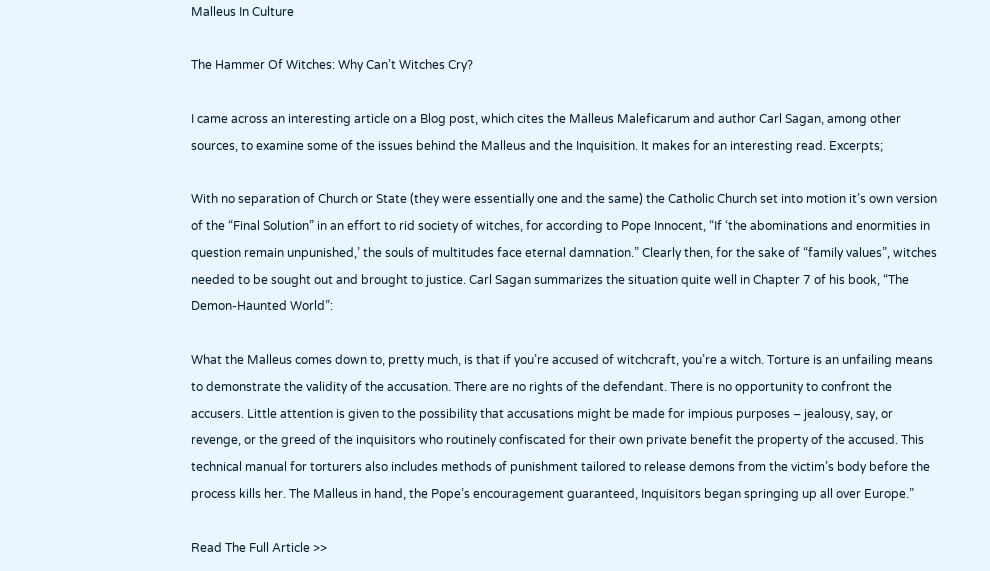Malleus In Culture

The Hammer Of Witches: Why Can’t Witches Cry?

I came across an interesting article on a Blog post, which cites the Malleus Maleficarum and author Carl Sagan, among other sources, to examine some of the issues behind the Malleus and the Inquisition. It makes for an interesting read. Excerpts;

With no separation of Church or State (they were essentially one and the same) the Catholic Church set into motion it’s own version of the “Final Solution” in an effort to rid society of witches, for according to Pope Innocent, “If ‘the abominations and enormities in question remain unpunished,’ the souls of multitudes face eternal damnation.” Clearly then, for the sake of “family values”, witches needed to be sought out and brought to justice. Carl Sagan summarizes the situation quite well in Chapter 7 of his book, “The Demon-Haunted World”:

What the Malleus comes down to, pretty much, is that if you’re accused of witchcraft, you’re a witch. Torture is an unfailing means to demonstrate the validity of the accusation. There are no rights of the defendant. There is no opportunity to confront the accusers. Little attention is given to the possibility that accusations might be made for impious purposes – jealousy, say, or revenge, or the greed of the inquisitors who routinely confiscated for their own private benefit the property of the accused. This technical manual for torturers also includes methods of punishment tailored to release demons from the victim’s body before the process kills her. The Malleus in hand, the Pope’s encouragement guaranteed, Inquisitors began springing up all over Europe.”

Read The Full Article >>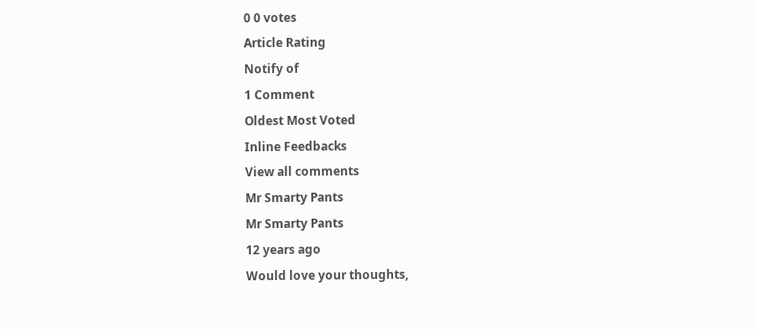0 0 votes
Article Rating
Notify of
1 Comment
Oldest Most Voted
Inline Feedbacks
View all comments
Mr Smarty Pants
Mr Smarty Pants
12 years ago
Would love your thoughts,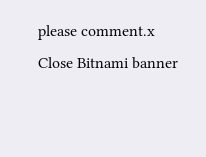please comment.x
Close Bitnami banner